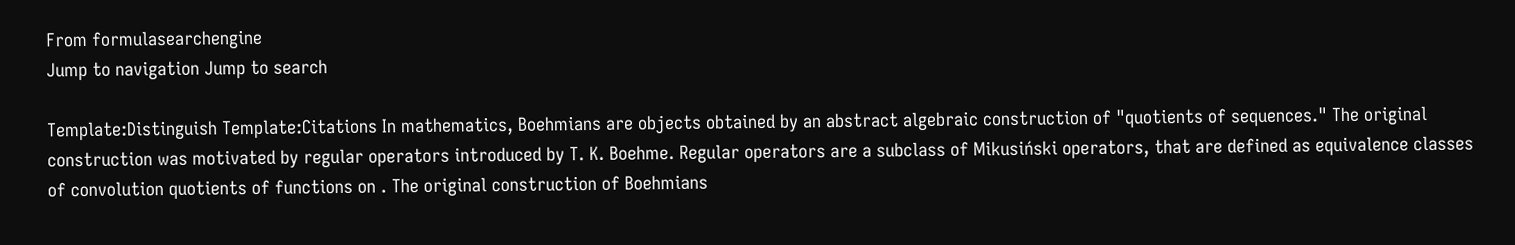From formulasearchengine
Jump to navigation Jump to search

Template:Distinguish Template:Citations In mathematics, Boehmians are objects obtained by an abstract algebraic construction of "quotients of sequences." The original construction was motivated by regular operators introduced by T. K. Boehme. Regular operators are a subclass of Mikusiński operators, that are defined as equivalence classes of convolution quotients of functions on . The original construction of Boehmians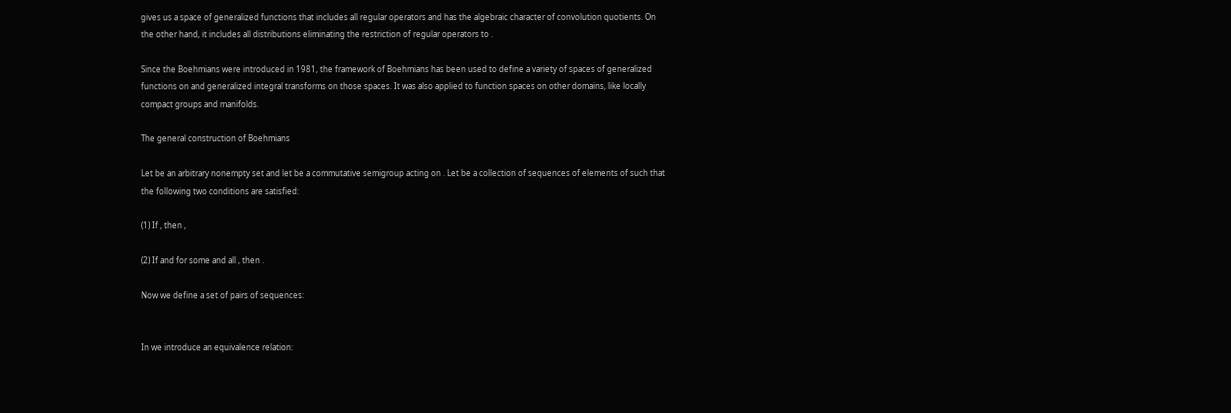gives us a space of generalized functions that includes all regular operators and has the algebraic character of convolution quotients. On the other hand, it includes all distributions eliminating the restriction of regular operators to .

Since the Boehmians were introduced in 1981, the framework of Boehmians has been used to define a variety of spaces of generalized functions on and generalized integral transforms on those spaces. It was also applied to function spaces on other domains, like locally compact groups and manifolds.

The general construction of Boehmians

Let be an arbitrary nonempty set and let be a commutative semigroup acting on . Let be a collection of sequences of elements of such that the following two conditions are satisfied:

(1) If , then ,

(2) If and for some and all , then .

Now we define a set of pairs of sequences:


In we introduce an equivalence relation: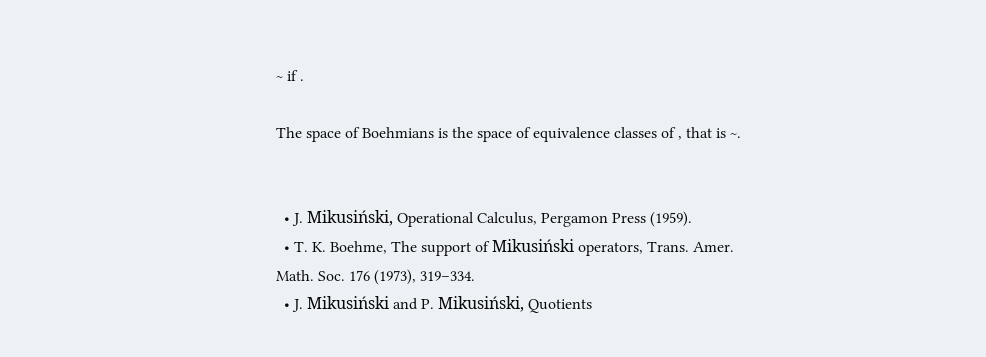~ if .

The space of Boehmians is the space of equivalence classes of , that is ~.


  • J. Mikusiński, Operational Calculus, Pergamon Press (1959).
  • T. K. Boehme, The support of Mikusiński operators, Trans. Amer. Math. Soc. 176 (1973), 319–334.
  • J. Mikusiński and P. Mikusiński, Quotients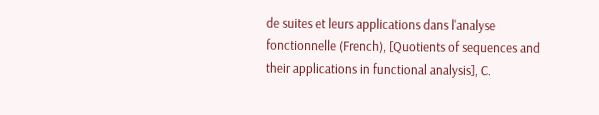de suites et leurs applications dans l'analyse fonctionnelle (French), [Quotients of sequences and their applications in functional analysis], C.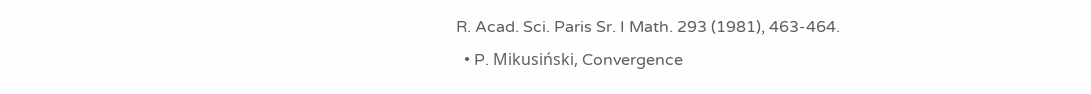R. Acad. Sci. Paris Sr. I Math. 293 (1981), 463-464.
  • P. Mikusiński, Convergence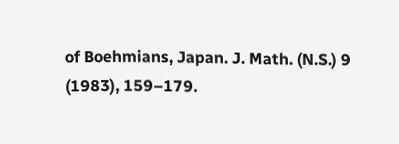of Boehmians, Japan. J. Math. (N.S.) 9 (1983), 159–179.